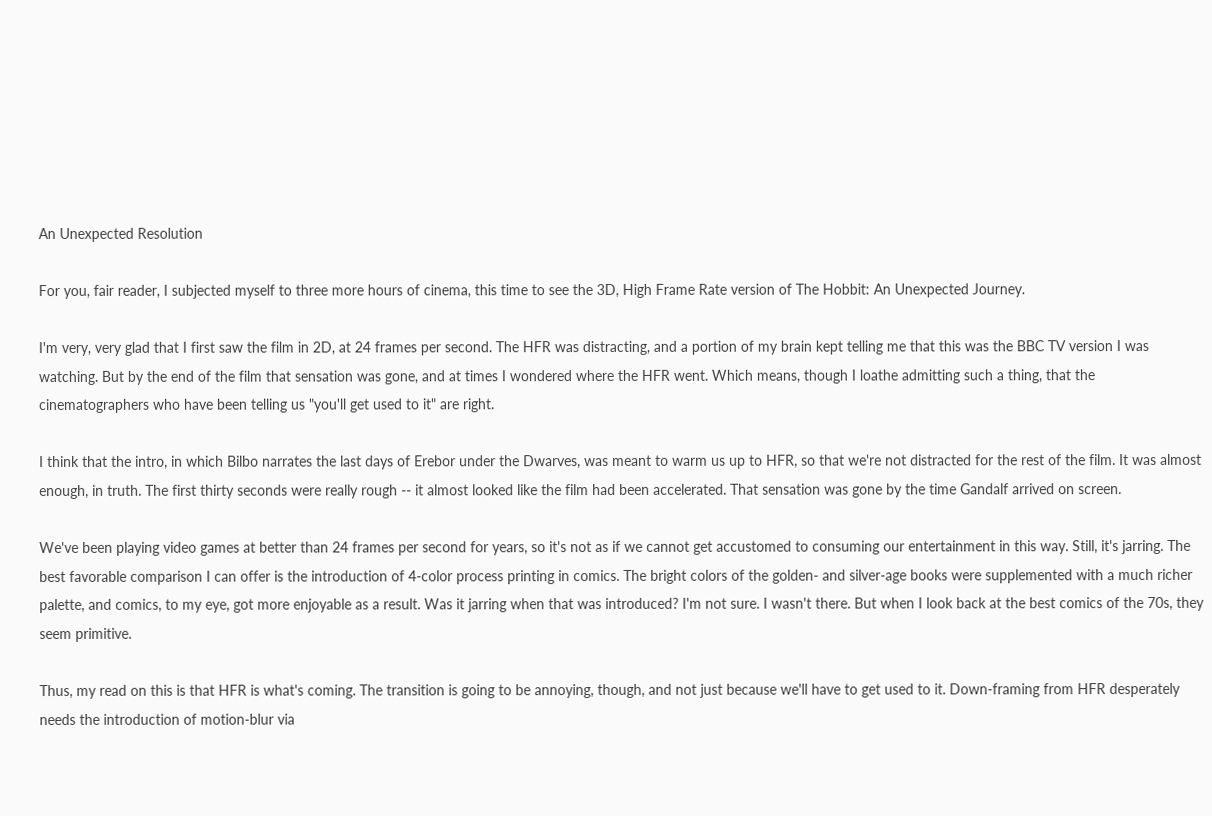An Unexpected Resolution

For you, fair reader, I subjected myself to three more hours of cinema, this time to see the 3D, High Frame Rate version of The Hobbit: An Unexpected Journey.

I'm very, very glad that I first saw the film in 2D, at 24 frames per second. The HFR was distracting, and a portion of my brain kept telling me that this was the BBC TV version I was watching. But by the end of the film that sensation was gone, and at times I wondered where the HFR went. Which means, though I loathe admitting such a thing, that the cinematographers who have been telling us "you'll get used to it" are right.

I think that the intro, in which Bilbo narrates the last days of Erebor under the Dwarves, was meant to warm us up to HFR, so that we're not distracted for the rest of the film. It was almost enough, in truth. The first thirty seconds were really rough -- it almost looked like the film had been accelerated. That sensation was gone by the time Gandalf arrived on screen.

We've been playing video games at better than 24 frames per second for years, so it's not as if we cannot get accustomed to consuming our entertainment in this way. Still, it's jarring. The best favorable comparison I can offer is the introduction of 4-color process printing in comics. The bright colors of the golden- and silver-age books were supplemented with a much richer palette, and comics, to my eye, got more enjoyable as a result. Was it jarring when that was introduced? I'm not sure. I wasn't there. But when I look back at the best comics of the 70s, they seem primitive.

Thus, my read on this is that HFR is what's coming. The transition is going to be annoying, though, and not just because we'll have to get used to it. Down-framing from HFR desperately needs the introduction of motion-blur via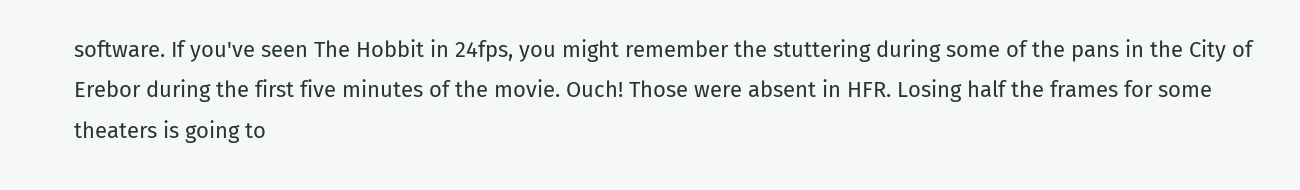software. If you've seen The Hobbit in 24fps, you might remember the stuttering during some of the pans in the City of Erebor during the first five minutes of the movie. Ouch! Those were absent in HFR. Losing half the frames for some theaters is going to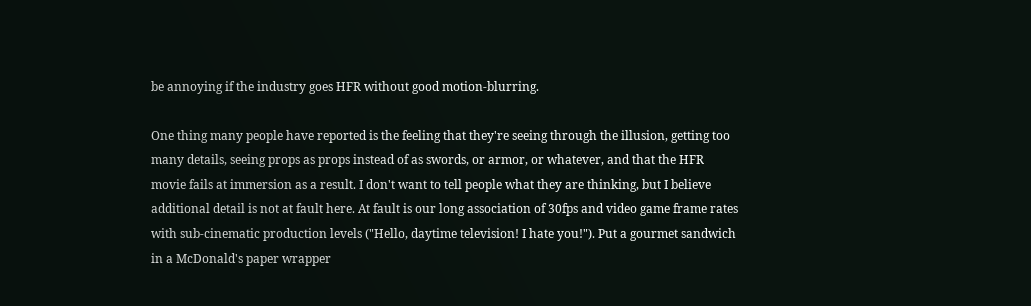be annoying if the industry goes HFR without good motion-blurring.

One thing many people have reported is the feeling that they're seeing through the illusion, getting too many details, seeing props as props instead of as swords, or armor, or whatever, and that the HFR movie fails at immersion as a result. I don't want to tell people what they are thinking, but I believe additional detail is not at fault here. At fault is our long association of 30fps and video game frame rates with sub-cinematic production levels ("Hello, daytime television! I hate you!"). Put a gourmet sandwich in a McDonald's paper wrapper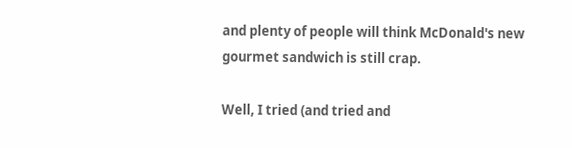and plenty of people will think McDonald's new gourmet sandwich is still crap.

Well, I tried (and tried and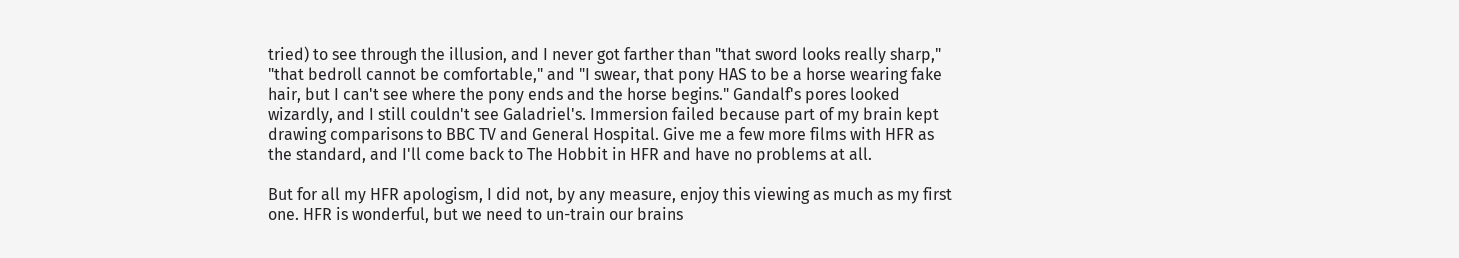tried) to see through the illusion, and I never got farther than "that sword looks really sharp," "that bedroll cannot be comfortable," and "I swear, that pony HAS to be a horse wearing fake hair, but I can't see where the pony ends and the horse begins." Gandalf's pores looked wizardly, and I still couldn't see Galadriel's. Immersion failed because part of my brain kept drawing comparisons to BBC TV and General Hospital. Give me a few more films with HFR as the standard, and I'll come back to The Hobbit in HFR and have no problems at all.

But for all my HFR apologism, I did not, by any measure, enjoy this viewing as much as my first one. HFR is wonderful, but we need to un-train our brains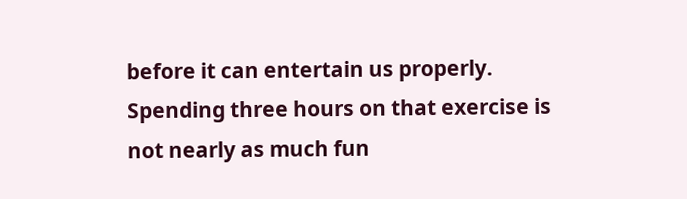before it can entertain us properly. Spending three hours on that exercise is not nearly as much fun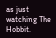as just watching The Hobbit.